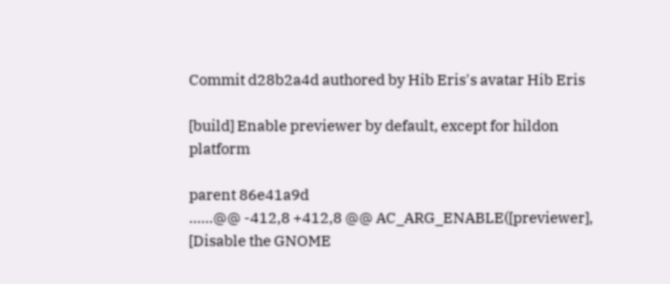Commit d28b2a4d authored by Hib Eris's avatar Hib Eris

[build] Enable previewer by default, except for hildon platform

parent 86e41a9d
......@@ -412,8 +412,8 @@ AC_ARG_ENABLE([previewer],
[Disable the GNOME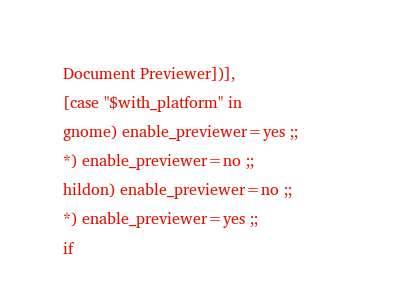Document Previewer])],
[case "$with_platform" in
gnome) enable_previewer=yes ;;
*) enable_previewer=no ;;
hildon) enable_previewer=no ;;
*) enable_previewer=yes ;;
if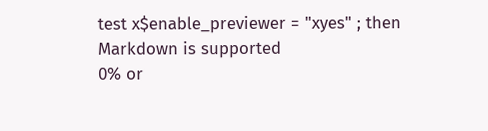test x$enable_previewer = "xyes" ; then
Markdown is supported
0% or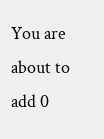You are about to add 0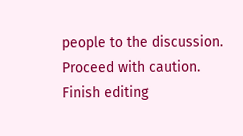people to the discussion. Proceed with caution.
Finish editing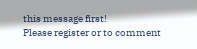this message first!
Please register or to comment